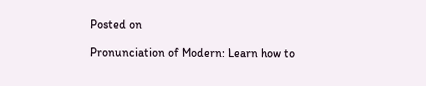Posted on

Pronunciation of Modern: Learn how to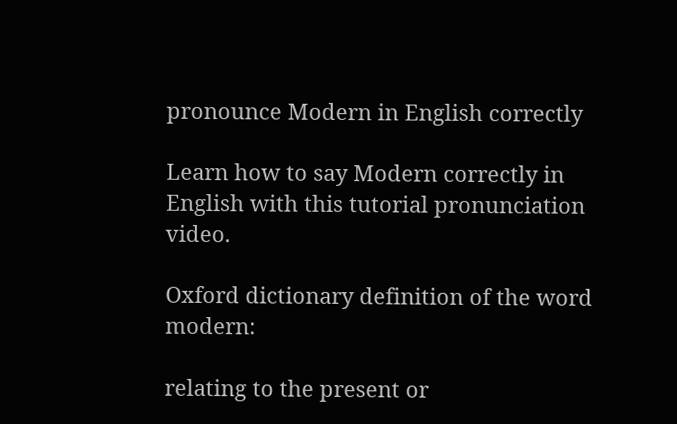pronounce Modern in English correctly

Learn how to say Modern correctly in English with this tutorial pronunciation video.

Oxford dictionary definition of the word modern:

relating to the present or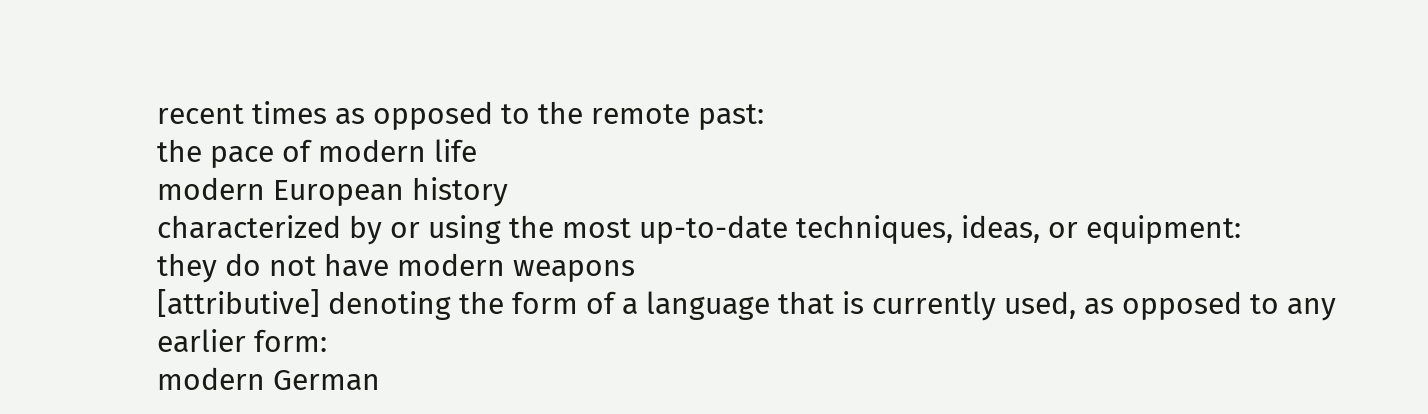recent times as opposed to the remote past:
the pace of modern life
modern European history
characterized by or using the most up-to-date techniques, ideas, or equipment:
they do not have modern weapons
[attributive] denoting the form of a language that is currently used, as opposed to any earlier form:
modern German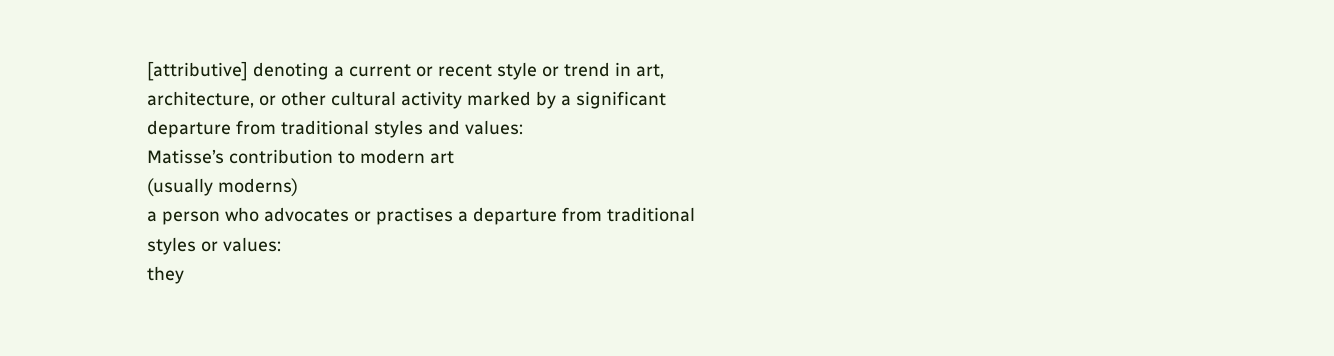[attributive] denoting a current or recent style or trend in art, architecture, or other cultural activity marked by a significant departure from traditional styles and values:
Matisse’s contribution to modern art
(usually moderns)
a person who advocates or practises a departure from traditional styles or values:
they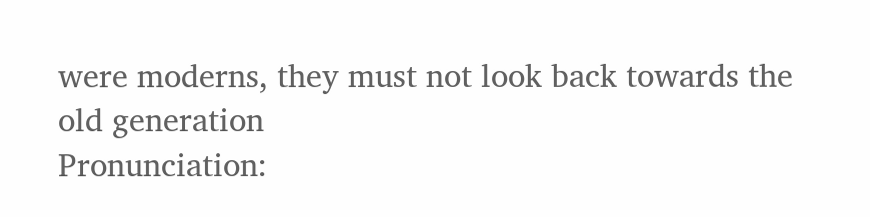were moderns, they must not look back towards the old generation
Pronunciation: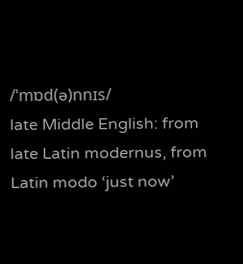/ˈmɒd(ə)nnɪs/
late Middle English: from late Latin modernus, from Latin modo ‘just now’